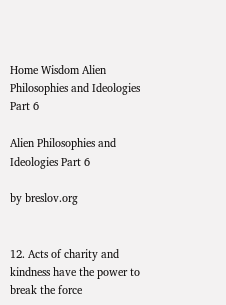Home Wisdom Alien Philosophies and Ideologies Part 6

Alien Philosophies and Ideologies Part 6

by breslov.org


12. Acts of charity and kindness have the power to break the force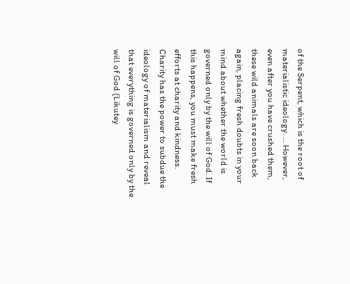of the Serpent, which is the root of materialistic ideology. … However, even after you have crushed them, these wild animals are soon back again, placing fresh doubts in your mind about whether the world is governed only by the will of God. If this happens, you must make fresh efforts at charity and kindness. Charity has the power to subdue the ideology of materialism and reveal that everything is governed only by the will of God (Likutey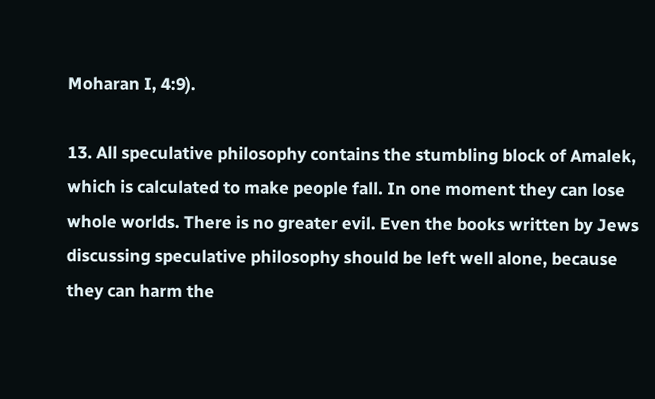Moharan I, 4:9).

13. All speculative philosophy contains the stumbling block of Amalek, which is calculated to make people fall. In one moment they can lose whole worlds. There is no greater evil. Even the books written by Jews discussing speculative philosophy should be left well alone, because they can harm the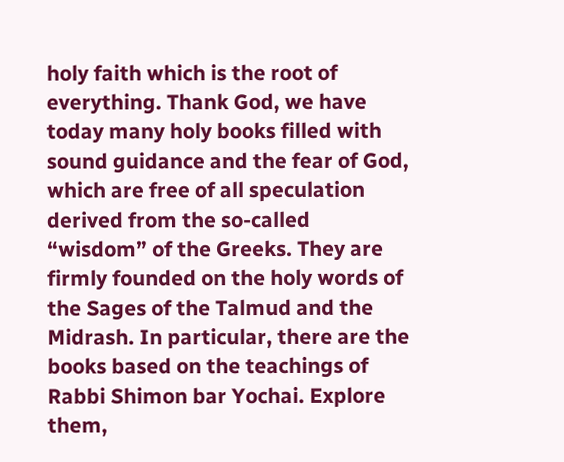holy faith which is the root of everything. Thank God, we have today many holy books filled with sound guidance and the fear of God, which are free of all speculation derived from the so-called “wisdom” of the Greeks. They are firmly founded on the holy words of the Sages of the Talmud and the Midrash. In particular, there are the books based on the teachings of Rabbi Shimon bar Yochai. Explore them,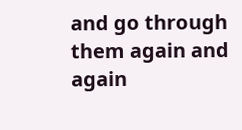and go through them again and again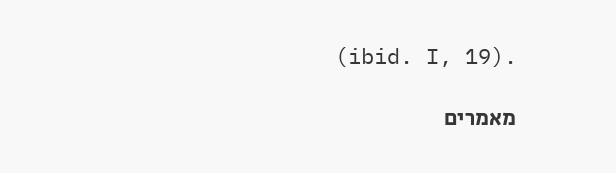(ibid. I, 19).

מאמרים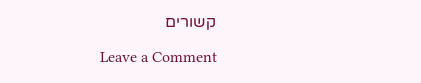קשורים

Leave a Comment